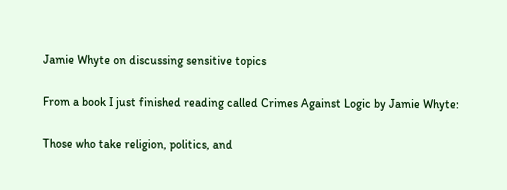Jamie Whyte on discussing sensitive topics

From a book I just finished reading called Crimes Against Logic by Jamie Whyte:

Those who take religion, politics, and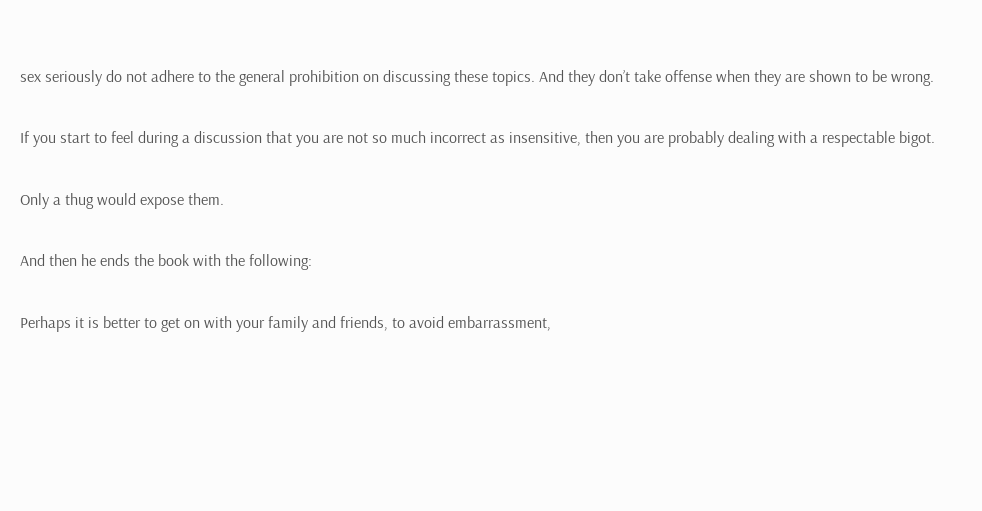sex seriously do not adhere to the general prohibition on discussing these topics. And they don’t take offense when they are shown to be wrong.

If you start to feel during a discussion that you are not so much incorrect as insensitive, then you are probably dealing with a respectable bigot.

Only a thug would expose them.

And then he ends the book with the following:

Perhaps it is better to get on with your family and friends, to avoid embarrassment,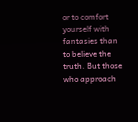or to comfort yourself with fantasies than to believe the truth. But those who approach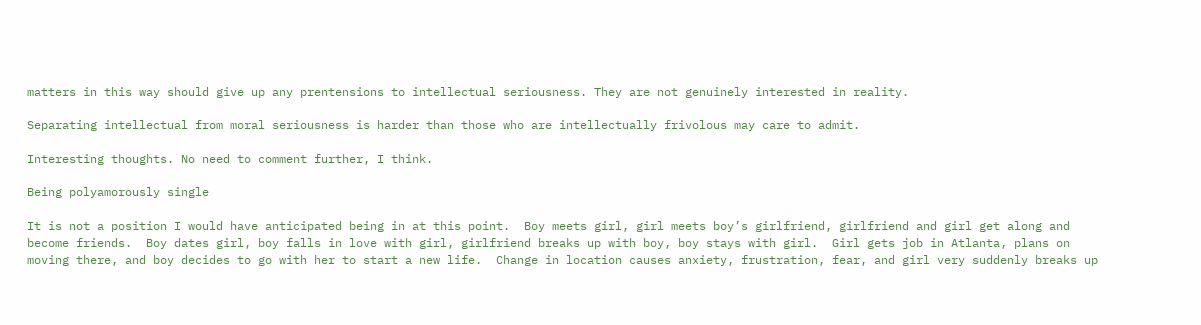matters in this way should give up any prentensions to intellectual seriousness. They are not genuinely interested in reality.

Separating intellectual from moral seriousness is harder than those who are intellectually frivolous may care to admit.

Interesting thoughts. No need to comment further, I think.

Being polyamorously single

It is not a position I would have anticipated being in at this point.  Boy meets girl, girl meets boy’s girlfriend, girlfriend and girl get along and become friends.  Boy dates girl, boy falls in love with girl, girlfriend breaks up with boy, boy stays with girl.  Girl gets job in Atlanta, plans on moving there, and boy decides to go with her to start a new life.  Change in location causes anxiety, frustration, fear, and girl very suddenly breaks up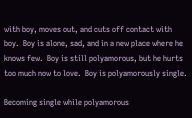with boy, moves out, and cuts off contact with boy.  Boy is alone, sad, and in a new place where he knows few.  Boy is still polyamorous, but he hurts too much now to love.  Boy is polyamorously single.

Becoming single while polyamorous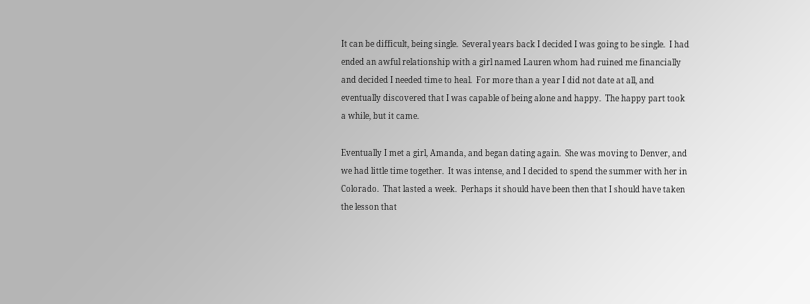It can be difficult, being single.  Several years back I decided I was going to be single.  I had ended an awful relationship with a girl named Lauren whom had ruined me financially and decided I needed time to heal.  For more than a year I did not date at all, and eventually discovered that I was capable of being alone and happy.  The happy part took a while, but it came.

Eventually I met a girl, Amanda, and began dating again.  She was moving to Denver, and we had little time together.  It was intense, and I decided to spend the summer with her in Colorado.  That lasted a week.  Perhaps it should have been then that I should have taken the lesson that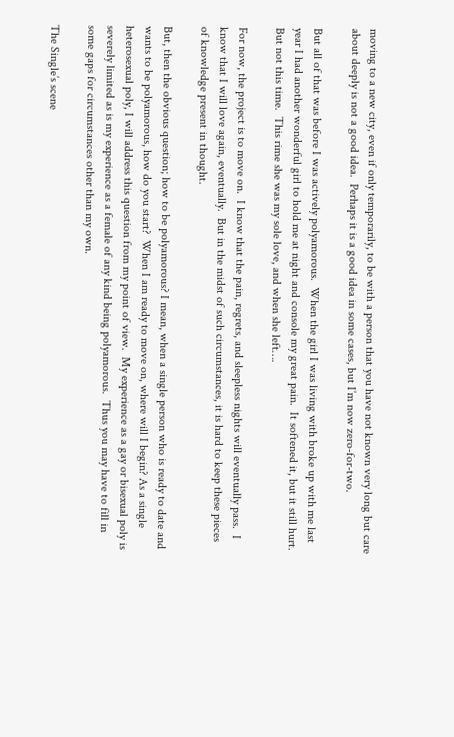moving to a new city, even if only temporarily, to be with a person that you have not known very long but care about deeply is not a good idea.  Perhaps it is a good idea in some cases, but I’m now zero-for-two.

But all of that was before I was actively polyamorous.  When the girl I was living with broke up with me last year I had another wonderful girl to hold me at night and console my great pain.  It softened it, but it still hurt.  But not this time.  This rime she was my sole love, and when she left….

For now, the project is to move on.  I know that the pain, regrets, and sleepless nights will eventually pass.  I know that I will love again, eventually.  But in the midst of such circumstances, it is hard to keep these pieces of knowledge present in thought.

But, then the obvious question; how to be polyamorous? I mean, when a single person who is ready to date and wants to be polyamorous, how do you start?  When I am ready to move on, where will I begin? As a single heterosexual poly, I will address this question from my point of view.  My experience as a gay or bisexual poly is severely limited as is my experience as a female of any kind being polyamorous.  Thus you may have to fill in some gaps for circumstances other than my own.

The Single’s scene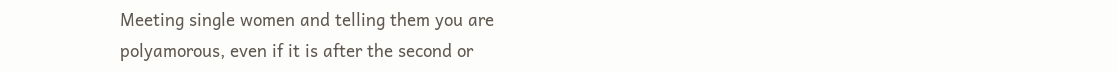Meeting single women and telling them you are polyamorous, even if it is after the second or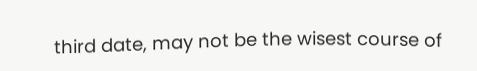third date, may not be the wisest course of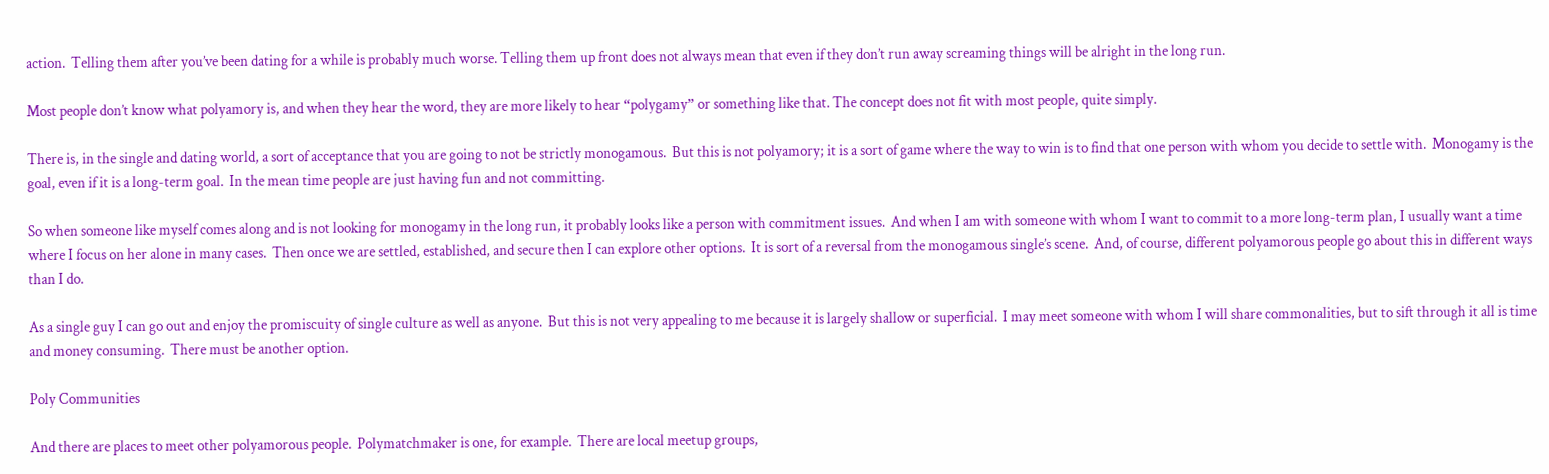action.  Telling them after you’ve been dating for a while is probably much worse. Telling them up front does not always mean that even if they don’t run away screaming things will be alright in the long run.

Most people don’t know what polyamory is, and when they hear the word, they are more likely to hear “polygamy” or something like that. The concept does not fit with most people, quite simply.

There is, in the single and dating world, a sort of acceptance that you are going to not be strictly monogamous.  But this is not polyamory; it is a sort of game where the way to win is to find that one person with whom you decide to settle with.  Monogamy is the goal, even if it is a long-term goal.  In the mean time people are just having fun and not committing.

So when someone like myself comes along and is not looking for monogamy in the long run, it probably looks like a person with commitment issues.  And when I am with someone with whom I want to commit to a more long-term plan, I usually want a time where I focus on her alone in many cases.  Then once we are settled, established, and secure then I can explore other options.  It is sort of a reversal from the monogamous single’s scene.  And, of course, different polyamorous people go about this in different ways than I do.

As a single guy I can go out and enjoy the promiscuity of single culture as well as anyone.  But this is not very appealing to me because it is largely shallow or superficial.  I may meet someone with whom I will share commonalities, but to sift through it all is time and money consuming.  There must be another option.

Poly Communities

And there are places to meet other polyamorous people.  Polymatchmaker is one, for example.  There are local meetup groups,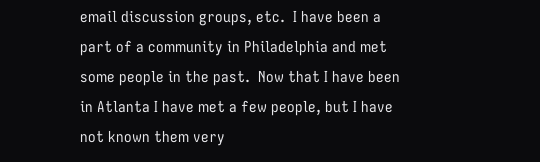email discussion groups, etc.  I have been a part of a community in Philadelphia and met some people in the past.  Now that I have been in Atlanta I have met a few people, but I have not known them very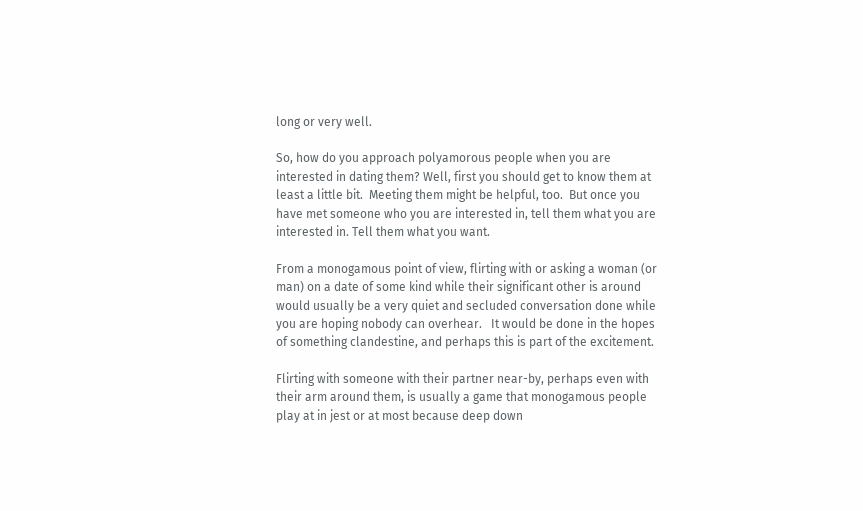long or very well.

So, how do you approach polyamorous people when you are interested in dating them? Well, first you should get to know them at least a little bit.  Meeting them might be helpful, too.  But once you have met someone who you are interested in, tell them what you are interested in. Tell them what you want.

From a monogamous point of view, flirting with or asking a woman (or man) on a date of some kind while their significant other is around would usually be a very quiet and secluded conversation done while you are hoping nobody can overhear.   It would be done in the hopes of something clandestine, and perhaps this is part of the excitement.

Flirting with someone with their partner near-by, perhaps even with their arm around them, is usually a game that monogamous people play at in jest or at most because deep down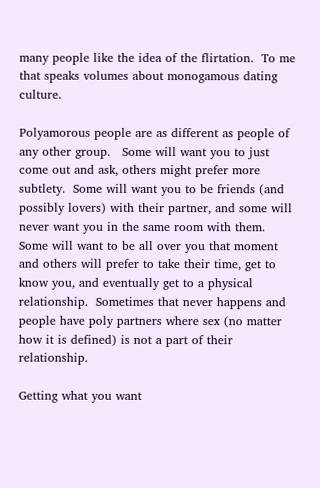many people like the idea of the flirtation.  To me that speaks volumes about monogamous dating culture.

Polyamorous people are as different as people of any other group.   Some will want you to just come out and ask, others might prefer more subtlety.  Some will want you to be friends (and possibly lovers) with their partner, and some will never want you in the same room with them.  Some will want to be all over you that moment and others will prefer to take their time, get to know you, and eventually get to a physical relationship.  Sometimes that never happens and people have poly partners where sex (no matter how it is defined) is not a part of their relationship.

Getting what you want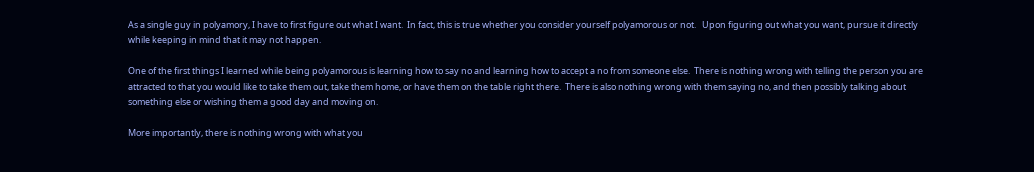As a single guy in polyamory, I have to first figure out what I want.  In fact, this is true whether you consider yourself polyamorous or not.   Upon figuring out what you want, pursue it directly while keeping in mind that it may not happen.

One of the first things I learned while being polyamorous is learning how to say no and learning how to accept a no from someone else.  There is nothing wrong with telling the person you are attracted to that you would like to take them out, take them home, or have them on the table right there.  There is also nothing wrong with them saying no, and then possibly talking about something else or wishing them a good day and moving on.

More importantly, there is nothing wrong with what you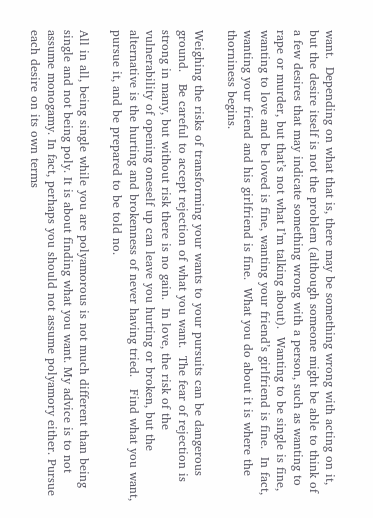want.  Depending on what that is, there may be something wrong with acting on it, but the desire itself is not the problem (although someone might be able to think of a few desires that may indicate something wrong with a person, such as wanting to rape or murder, but that’s not what I’m talking about).  Wanting to be single is fine, wanting to love and be loved is fine, wanting your friend’s girlfriend is fine.  In fact, wanting your friend and his girlfriend is fine.  What you do about it is where the thorniness begins.

Weighing the risks of transforming your wants to your pursuits can be dangerous ground.   Be careful to accept rejection of what you want.  The fear of rejection is strong in many, but without risk there is no gain.  In love, the risk of the vulnerability of opening oneself up can leave you hurting or broken, but the alternative is the hurting and brokenness of never having tried.   Find what you want, pursue it, and be prepared to be told no.

All in all, being single while you are polyamorous is not much different than being single and not being poly. It is about finding what you want. My advice is to not assume monogamy. In fact, perhaps you should not assume polyamory either. Pursue each desire on its own terms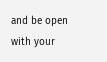and be open with your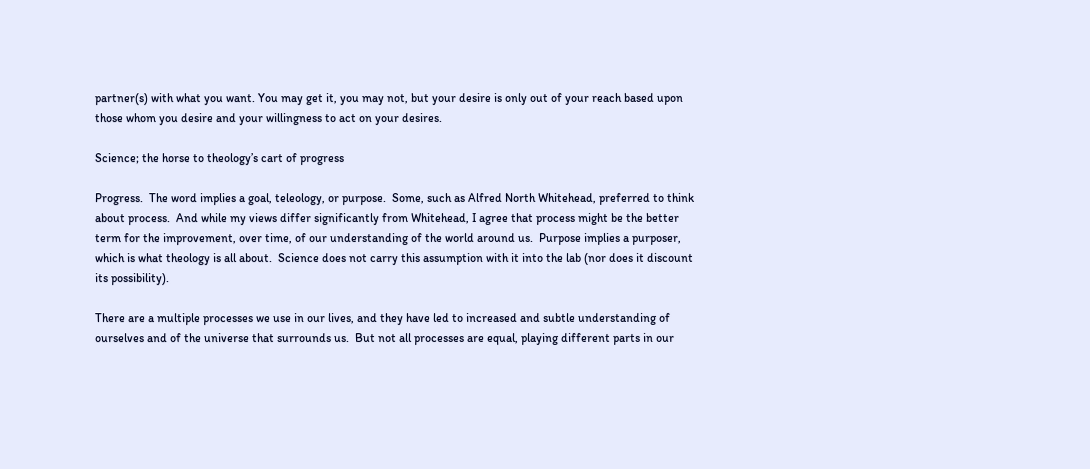partner(s) with what you want. You may get it, you may not, but your desire is only out of your reach based upon those whom you desire and your willingness to act on your desires.

Science; the horse to theology’s cart of progress

Progress.  The word implies a goal, teleology, or purpose.  Some, such as Alfred North Whitehead, preferred to think about process.  And while my views differ significantly from Whitehead, I agree that process might be the better term for the improvement, over time, of our understanding of the world around us.  Purpose implies a purposer, which is what theology is all about.  Science does not carry this assumption with it into the lab (nor does it discount its possibility).

There are a multiple processes we use in our lives, and they have led to increased and subtle understanding of ourselves and of the universe that surrounds us.  But not all processes are equal, playing different parts in our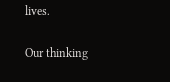lives.

Our thinking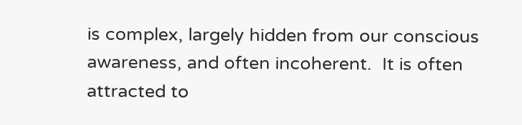is complex, largely hidden from our conscious awareness, and often incoherent.  It is often attracted to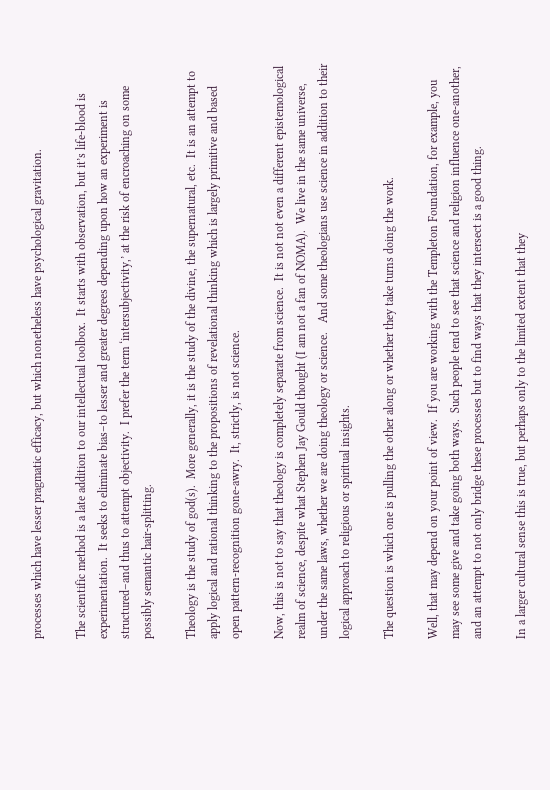processes which have lesser pragmatic efficacy, but which nonetheless have psychological gravitation.

The scientific method is a late addition to our intellectual toolbox.  It starts with observation, but it’s life-blood is experimentation.  It seeks to eliminate bias–to lesser and greater degrees depending upon how an experiment is structured–and thus to attempt objectivity.  I prefer the term ‘intersubjectivity,’ at the risk of encroaching on some possibly semantic hair-splitting.

Theology is the study of god(s).  More generally, it is the study of the divine, the supernatural, etc.  It is an attempt to apply logical and rational thinking to the propositions of revelational thinking which is largely primitive and based open pattern-recognition gone-awry.  It, strictly, is not science.

Now, this is not to say that theology is completely separate from science.  It is not not even a different epistemological realm of science, despite what Stephen Jay Gould thought (I am not a fan of NOMA).  We live in the same universe, under the same laws, whether we are doing theology or science.   And some theologians use science in addition to their logical approach to religious or spiritual insights.

The question is which one is pulling the other along or whether they take turns doing the work.

Well, that may depend on your point of view.  If you are working with the Templeton Foundation, for example, you may see some give and take going both ways.  Such people tend to see that science and religion influence one-another, and an attempt to not only bridge these processes but to find ways that they intersect is a good thing.

In a larger cultural sense this is true, but perhaps only to the limited extent that they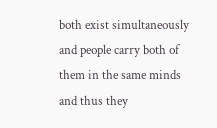both exist simultaneously and people carry both of them in the same minds and thus they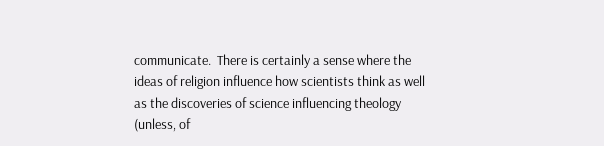communicate.  There is certainly a sense where the ideas of religion influence how scientists think as well as the discoveries of science influencing theology (unless, of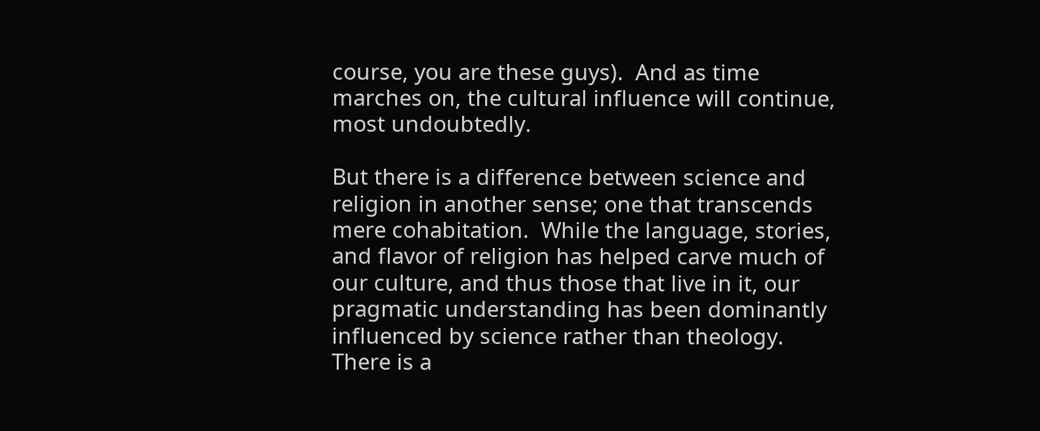course, you are these guys).  And as time marches on, the cultural influence will continue, most undoubtedly.

But there is a difference between science and religion in another sense; one that transcends mere cohabitation.  While the language, stories, and flavor of religion has helped carve much of our culture, and thus those that live in it, our pragmatic understanding has been dominantly influenced by science rather than theology.  There is a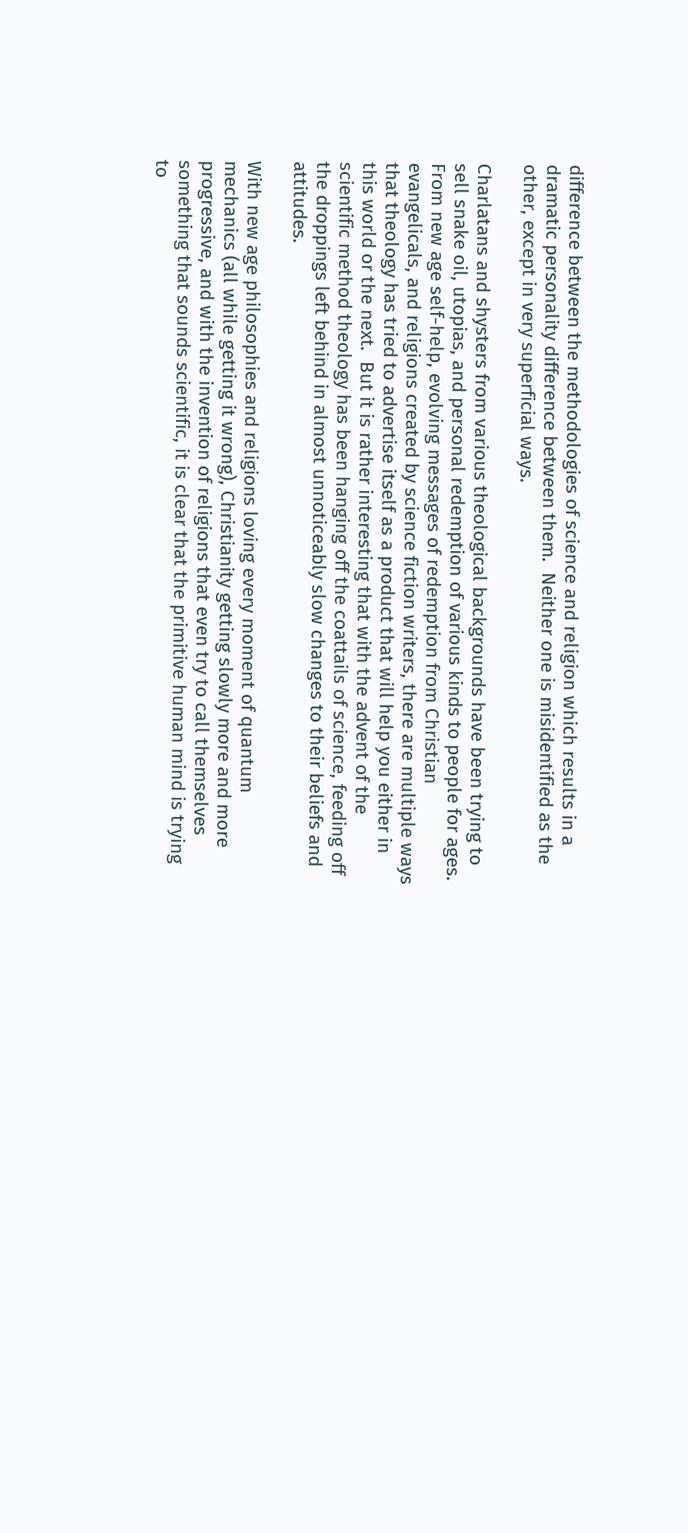difference between the methodologies of science and religion which results in a dramatic personality difference between them.  Neither one is misidentified as the other, except in very superficial ways.

Charlatans and shysters from various theological backgrounds have been trying to sell snake oil, utopias, and personal redemption of various kinds to people for ages.  From new age self-help, evolving messages of redemption from Christian evangelicals, and religions created by science fiction writers, there are multiple ways that theology has tried to advertise itself as a product that will help you either in this world or the next.  But it is rather interesting that with the advent of the scientific method theology has been hanging off the coattails of science, feeding off the droppings left behind in almost unnoticeably slow changes to their beliefs and attitudes.

With new age philosophies and religions loving every moment of quantum mechanics (all while getting it wrong), Christianity getting slowly more and more progressive, and with the invention of religions that even try to call themselves something that sounds scientific, it is clear that the primitive human mind is trying to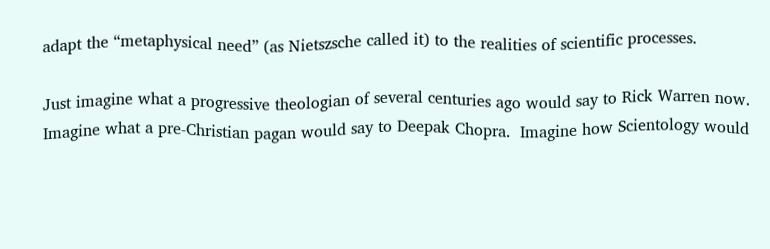adapt the “metaphysical need” (as Nietszsche called it) to the realities of scientific processes.

Just imagine what a progressive theologian of several centuries ago would say to Rick Warren now.  Imagine what a pre-Christian pagan would say to Deepak Chopra.  Imagine how Scientology would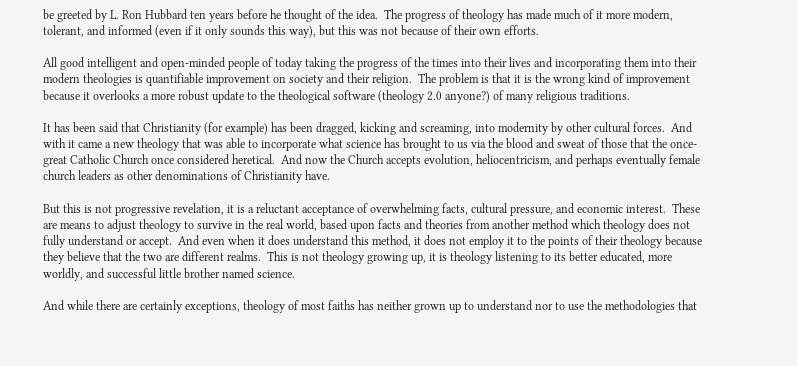be greeted by L. Ron Hubbard ten years before he thought of the idea.  The progress of theology has made much of it more modern, tolerant, and informed (even if it only sounds this way), but this was not because of their own efforts.

All good intelligent and open-minded people of today taking the progress of the times into their lives and incorporating them into their modern theologies is quantifiable improvement on society and their religion.  The problem is that it is the wrong kind of improvement because it overlooks a more robust update to the theological software (theology 2.0 anyone?) of many religious traditions.

It has been said that Christianity (for example) has been dragged, kicking and screaming, into modernity by other cultural forces.  And with it came a new theology that was able to incorporate what science has brought to us via the blood and sweat of those that the once-great Catholic Church once considered heretical.  And now the Church accepts evolution, heliocentricism, and perhaps eventually female church leaders as other denominations of Christianity have.

But this is not progressive revelation, it is a reluctant acceptance of overwhelming facts, cultural pressure, and economic interest.  These are means to adjust theology to survive in the real world, based upon facts and theories from another method which theology does not fully understand or accept.  And even when it does understand this method, it does not employ it to the points of their theology because they believe that the two are different realms.  This is not theology growing up, it is theology listening to its better educated, more worldly, and successful little brother named science.

And while there are certainly exceptions, theology of most faiths has neither grown up to understand nor to use the methodologies that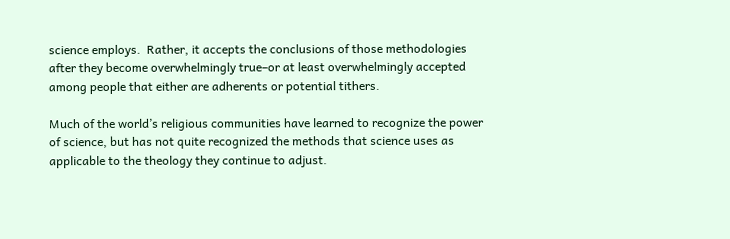science employs.  Rather, it accepts the conclusions of those methodologies after they become overwhelmingly true–or at least overwhelmingly accepted among people that either are adherents or potential tithers.

Much of the world’s religious communities have learned to recognize the power of science, but has not quite recognized the methods that science uses as applicable to the theology they continue to adjust.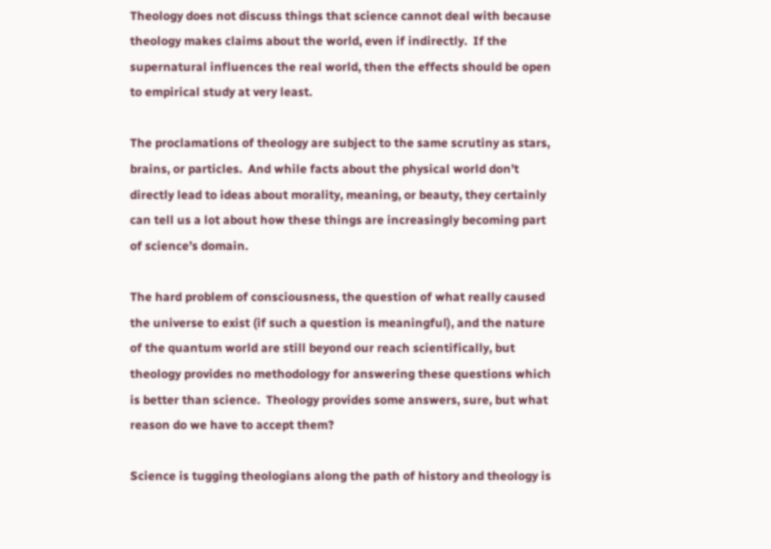Theology does not discuss things that science cannot deal with because theology makes claims about the world, even if indirectly.  If the supernatural influences the real world, then the effects should be open to empirical study at very least.

The proclamations of theology are subject to the same scrutiny as stars, brains, or particles.  And while facts about the physical world don’t directly lead to ideas about morality, meaning, or beauty, they certainly can tell us a lot about how these things are increasingly becoming part of science’s domain.

The hard problem of consciousness, the question of what really caused the universe to exist (if such a question is meaningful), and the nature of the quantum world are still beyond our reach scientifically, but theology provides no methodology for answering these questions which is better than science.  Theology provides some answers, sure, but what reason do we have to accept them?

Science is tugging theologians along the path of history and theology is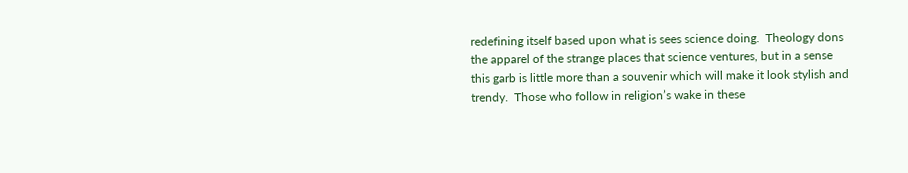redefining itself based upon what is sees science doing.  Theology dons the apparel of the strange places that science ventures, but in a sense this garb is little more than a souvenir which will make it look stylish and trendy.  Those who follow in religion’s wake in these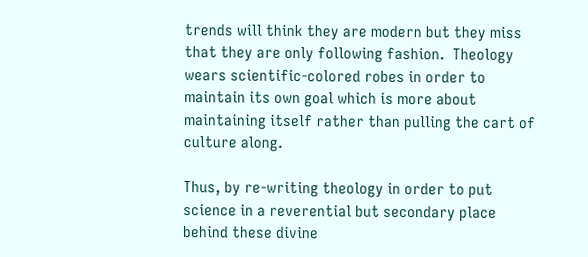trends will think they are modern but they miss that they are only following fashion.  Theology wears scientific-colored robes in order to maintain its own goal which is more about maintaining itself rather than pulling the cart of culture along.

Thus, by re-writing theology in order to put science in a reverential but secondary place behind these divine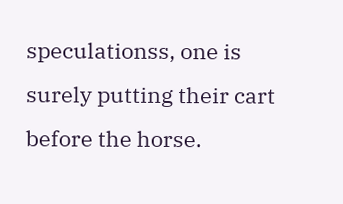speculationss, one is surely putting their cart before the horse.